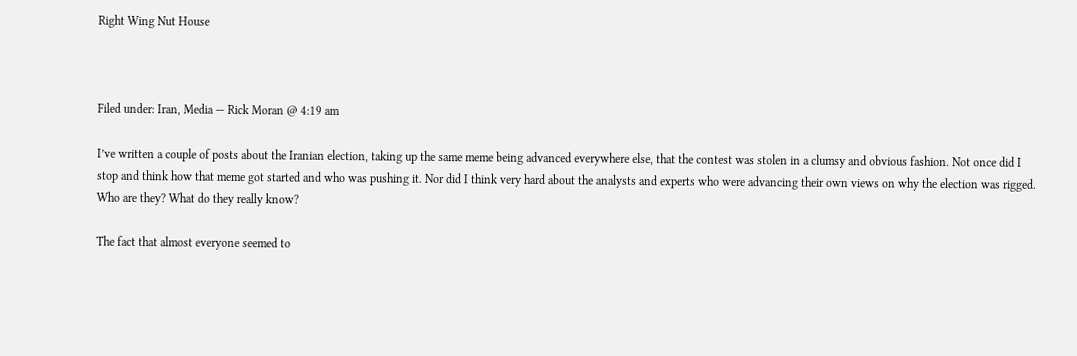Right Wing Nut House



Filed under: Iran, Media — Rick Moran @ 4:19 am

I’ve written a couple of posts about the Iranian election, taking up the same meme being advanced everywhere else, that the contest was stolen in a clumsy and obvious fashion. Not once did I stop and think how that meme got started and who was pushing it. Nor did I think very hard about the analysts and experts who were advancing their own views on why the election was rigged. Who are they? What do they really know?

The fact that almost everyone seemed to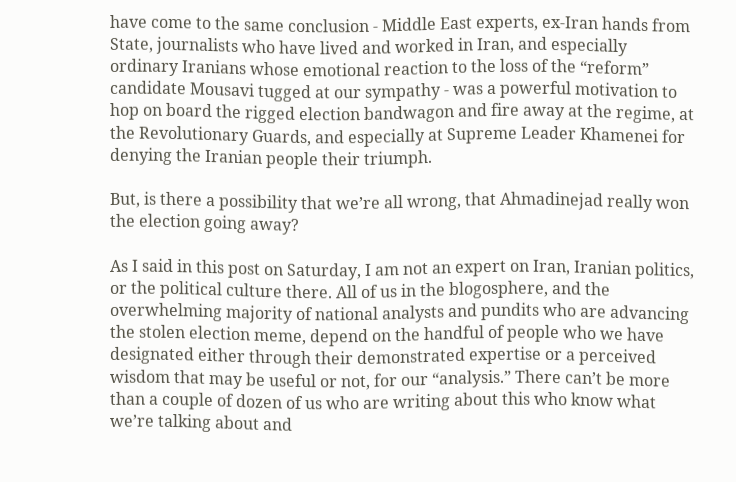have come to the same conclusion - Middle East experts, ex-Iran hands from State, journalists who have lived and worked in Iran, and especially ordinary Iranians whose emotional reaction to the loss of the “reform” candidate Mousavi tugged at our sympathy - was a powerful motivation to hop on board the rigged election bandwagon and fire away at the regime, at the Revolutionary Guards, and especially at Supreme Leader Khamenei for denying the Iranian people their triumph.

But, is there a possibility that we’re all wrong, that Ahmadinejad really won the election going away?

As I said in this post on Saturday, I am not an expert on Iran, Iranian politics, or the political culture there. All of us in the blogosphere, and the overwhelming majority of national analysts and pundits who are advancing the stolen election meme, depend on the handful of people who we have designated either through their demonstrated expertise or a perceived wisdom that may be useful or not, for our “analysis.” There can’t be more than a couple of dozen of us who are writing about this who know what we’re talking about and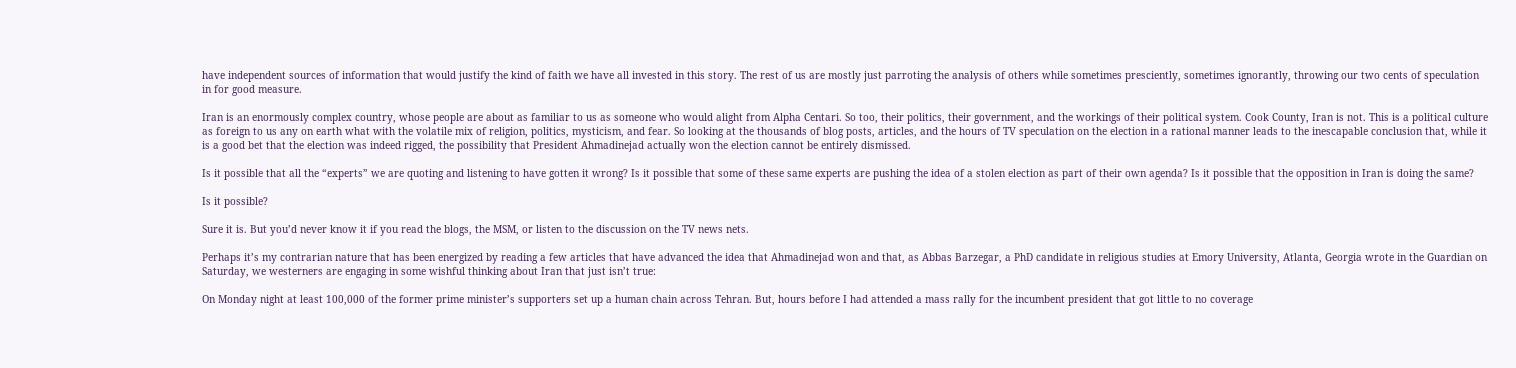have independent sources of information that would justify the kind of faith we have all invested in this story. The rest of us are mostly just parroting the analysis of others while sometimes presciently, sometimes ignorantly, throwing our two cents of speculation in for good measure.

Iran is an enormously complex country, whose people are about as familiar to us as someone who would alight from Alpha Centari. So too, their politics, their government, and the workings of their political system. Cook County, Iran is not. This is a political culture as foreign to us any on earth what with the volatile mix of religion, politics, mysticism, and fear. So looking at the thousands of blog posts, articles, and the hours of TV speculation on the election in a rational manner leads to the inescapable conclusion that, while it is a good bet that the election was indeed rigged, the possibility that President Ahmadinejad actually won the election cannot be entirely dismissed.

Is it possible that all the “experts” we are quoting and listening to have gotten it wrong? Is it possible that some of these same experts are pushing the idea of a stolen election as part of their own agenda? Is it possible that the opposition in Iran is doing the same?

Is it possible?

Sure it is. But you’d never know it if you read the blogs, the MSM, or listen to the discussion on the TV news nets.

Perhaps it’s my contrarian nature that has been energized by reading a few articles that have advanced the idea that Ahmadinejad won and that, as Abbas Barzegar, a PhD candidate in religious studies at Emory University, Atlanta, Georgia wrote in the Guardian on Saturday, we westerners are engaging in some wishful thinking about Iran that just isn’t true:

On Monday night at least 100,000 of the former prime minister’s supporters set up a human chain across Tehran. But, hours before I had attended a mass rally for the incumbent president that got little to no coverage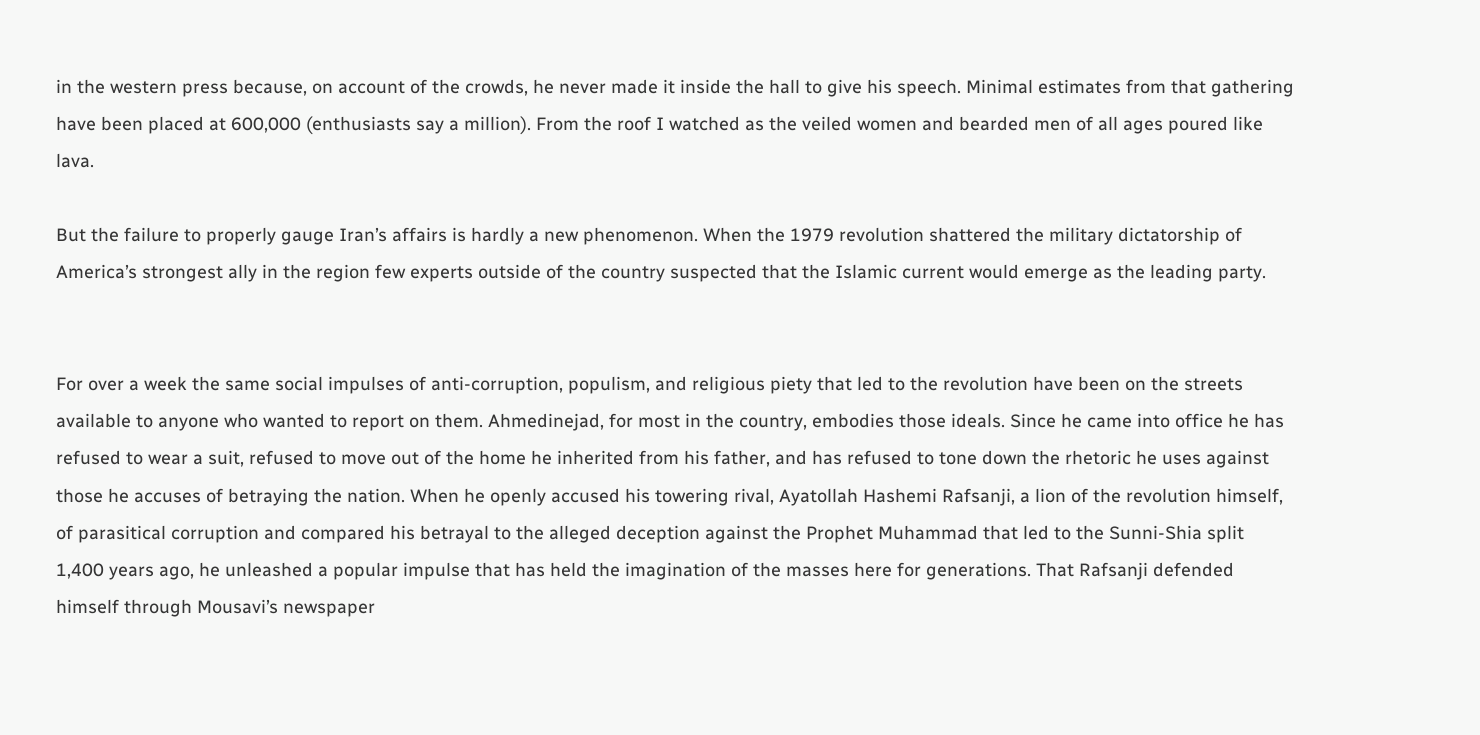in the western press because, on account of the crowds, he never made it inside the hall to give his speech. Minimal estimates from that gathering have been placed at 600,000 (enthusiasts say a million). From the roof I watched as the veiled women and bearded men of all ages poured like lava.

But the failure to properly gauge Iran’s affairs is hardly a new phenomenon. When the 1979 revolution shattered the military dictatorship of America’s strongest ally in the region few experts outside of the country suspected that the Islamic current would emerge as the leading party.


For over a week the same social impulses of anti-corruption, populism, and religious piety that led to the revolution have been on the streets available to anyone who wanted to report on them. Ahmedinejad, for most in the country, embodies those ideals. Since he came into office he has refused to wear a suit, refused to move out of the home he inherited from his father, and has refused to tone down the rhetoric he uses against those he accuses of betraying the nation. When he openly accused his towering rival, Ayatollah Hashemi Rafsanji, a lion of the revolution himself, of parasitical corruption and compared his betrayal to the alleged deception against the Prophet Muhammad that led to the Sunni-Shia split 1,400 years ago, he unleashed a popular impulse that has held the imagination of the masses here for generations. That Rafsanji defended himself through Mousavi’s newspaper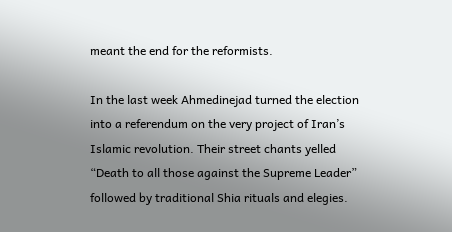meant the end for the reformists.

In the last week Ahmedinejad turned the election into a referendum on the very project of Iran’s Islamic revolution. Their street chants yelled “Death to all those against the Supreme Leader” followed by traditional Shia rituals and elegies.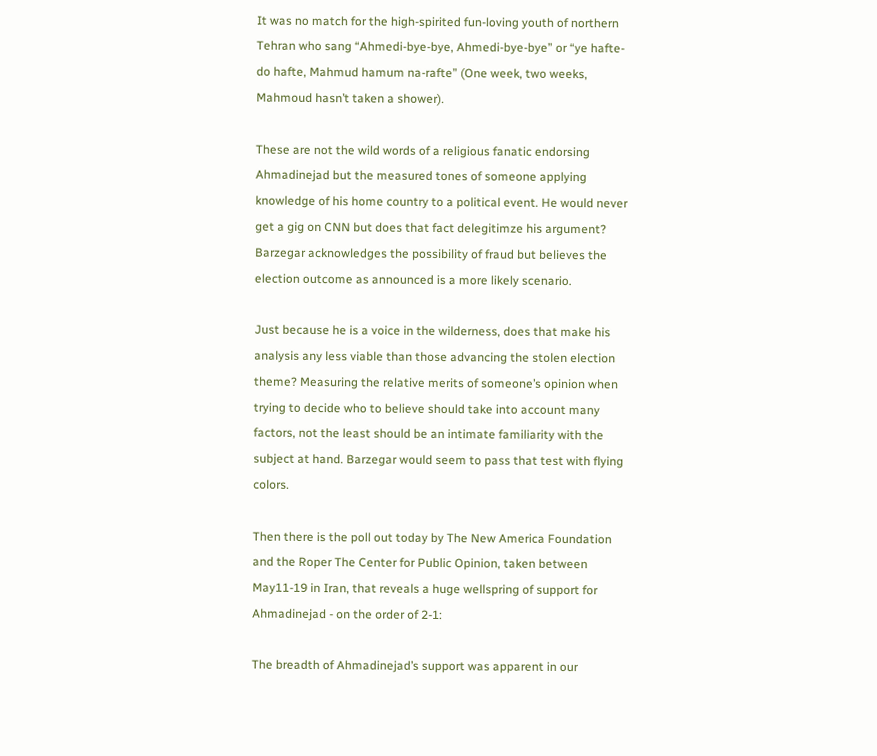It was no match for the high-spirited fun-loving youth of northern Tehran who sang “Ahmedi-bye-bye, Ahmedi-bye-bye” or “ye hafte-do hafte, Mahmud hamum na-rafte” (One week, two weeks, Mahmoud hasn’t taken a shower).

These are not the wild words of a religious fanatic endorsing Ahmadinejad but the measured tones of someone applying knowledge of his home country to a political event. He would never get a gig on CNN but does that fact delegitimze his argument? Barzegar acknowledges the possibility of fraud but believes the election outcome as announced is a more likely scenario.

Just because he is a voice in the wilderness, does that make his analysis any less viable than those advancing the stolen election theme? Measuring the relative merits of someone’s opinion when trying to decide who to believe should take into account many factors, not the least should be an intimate familiarity with the subject at hand. Barzegar would seem to pass that test with flying colors.

Then there is the poll out today by The New America Foundation and the Roper The Center for Public Opinion, taken between May11-19 in Iran, that reveals a huge wellspring of support for Ahmadinejad - on the order of 2-1:

The breadth of Ahmadinejad’s support was apparent in our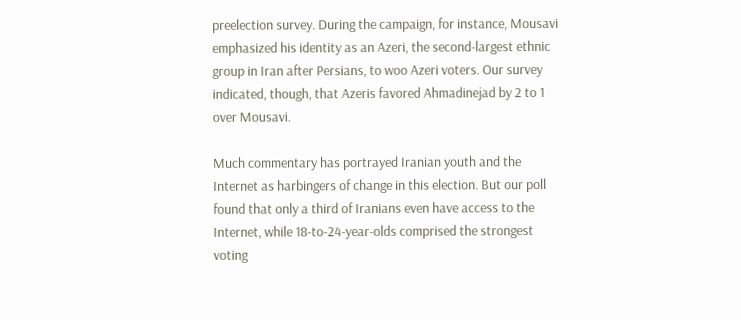preelection survey. During the campaign, for instance, Mousavi emphasized his identity as an Azeri, the second-largest ethnic group in Iran after Persians, to woo Azeri voters. Our survey indicated, though, that Azeris favored Ahmadinejad by 2 to 1 over Mousavi.

Much commentary has portrayed Iranian youth and the Internet as harbingers of change in this election. But our poll found that only a third of Iranians even have access to the Internet, while 18-to-24-year-olds comprised the strongest voting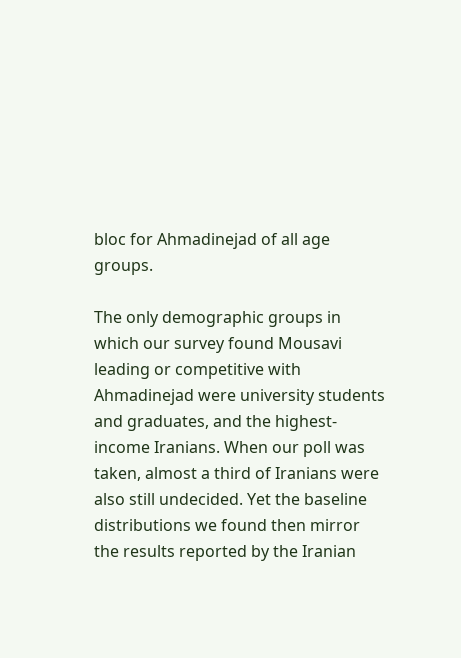bloc for Ahmadinejad of all age groups.

The only demographic groups in which our survey found Mousavi leading or competitive with Ahmadinejad were university students and graduates, and the highest-income Iranians. When our poll was taken, almost a third of Iranians were also still undecided. Yet the baseline distributions we found then mirror the results reported by the Iranian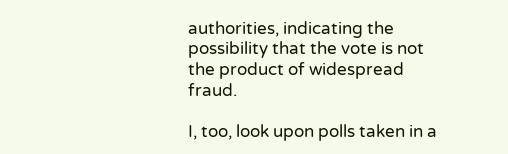authorities, indicating the possibility that the vote is not the product of widespread fraud.

I, too, look upon polls taken in a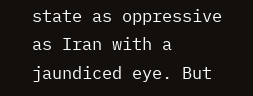state as oppressive as Iran with a jaundiced eye. But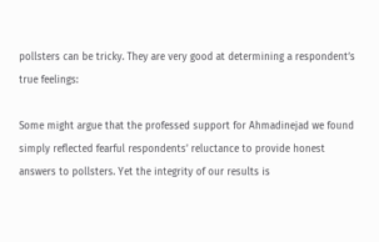pollsters can be tricky. They are very good at determining a respondent’s true feelings:

Some might argue that the professed support for Ahmadinejad we found simply reflected fearful respondents’ reluctance to provide honest answers to pollsters. Yet the integrity of our results is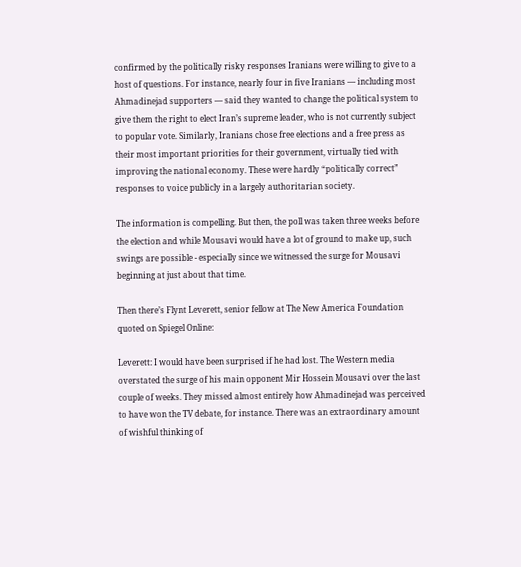confirmed by the politically risky responses Iranians were willing to give to a host of questions. For instance, nearly four in five Iranians — including most Ahmadinejad supporters — said they wanted to change the political system to give them the right to elect Iran’s supreme leader, who is not currently subject to popular vote. Similarly, Iranians chose free elections and a free press as their most important priorities for their government, virtually tied with improving the national economy. These were hardly “politically correct” responses to voice publicly in a largely authoritarian society.

The information is compelling. But then, the poll was taken three weeks before the election and while Mousavi would have a lot of ground to make up, such swings are possible - especially since we witnessed the surge for Mousavi beginning at just about that time.

Then there’s Flynt Leverett, senior fellow at The New America Foundation quoted on Spiegel Online:

Leverett: I would have been surprised if he had lost. The Western media overstated the surge of his main opponent Mir Hossein Mousavi over the last couple of weeks. They missed almost entirely how Ahmadinejad was perceived to have won the TV debate, for instance. There was an extraordinary amount of wishful thinking of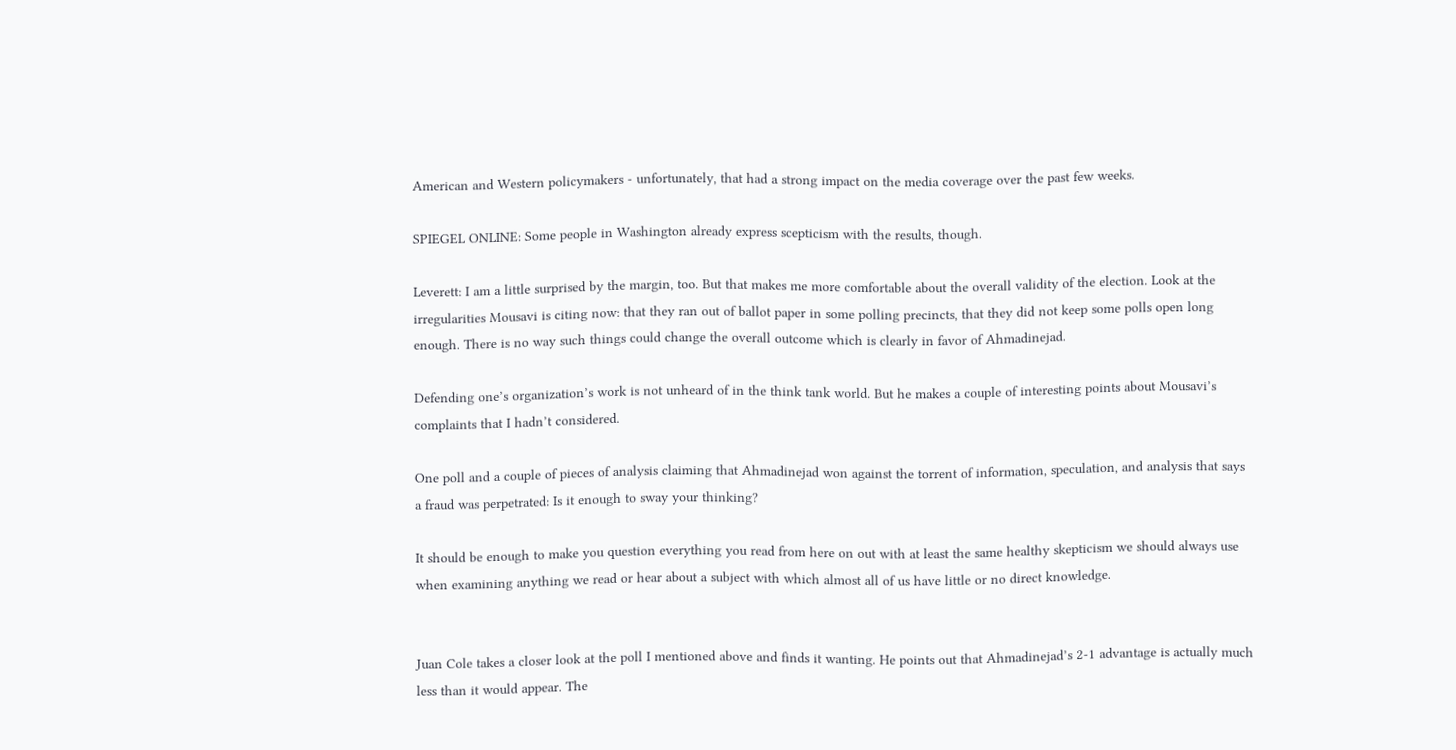American and Western policymakers - unfortunately, that had a strong impact on the media coverage over the past few weeks.

SPIEGEL ONLINE: Some people in Washington already express scepticism with the results, though.

Leverett: I am a little surprised by the margin, too. But that makes me more comfortable about the overall validity of the election. Look at the irregularities Mousavi is citing now: that they ran out of ballot paper in some polling precincts, that they did not keep some polls open long enough. There is no way such things could change the overall outcome which is clearly in favor of Ahmadinejad.

Defending one’s organization’s work is not unheard of in the think tank world. But he makes a couple of interesting points about Mousavi’s complaints that I hadn’t considered.

One poll and a couple of pieces of analysis claiming that Ahmadinejad won against the torrent of information, speculation, and analysis that says a fraud was perpetrated: Is it enough to sway your thinking?

It should be enough to make you question everything you read from here on out with at least the same healthy skepticism we should always use when examining anything we read or hear about a subject with which almost all of us have little or no direct knowledge.


Juan Cole takes a closer look at the poll I mentioned above and finds it wanting. He points out that Ahmadinejad’s 2-1 advantage is actually much less than it would appear. The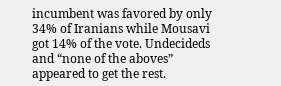incumbent was favored by only 34% of Iranians while Mousavi got 14% of the vote. Undecideds and “none of the aboves” appeared to get the rest.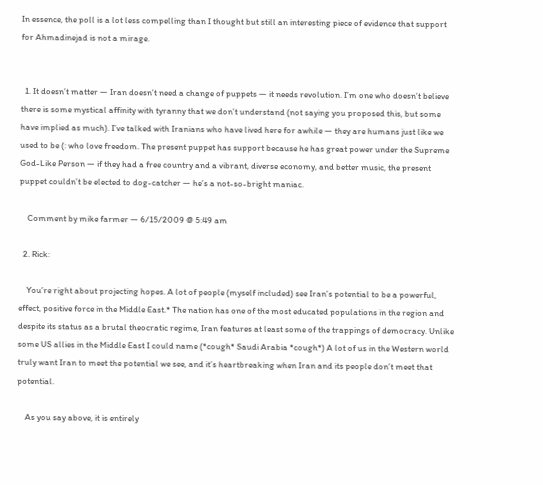In essence, the poll is a lot less compelling than I thought but still an interesting piece of evidence that support for Ahmadinejad is not a mirage.


  1. It doesn’t matter — Iran doesn’t need a change of puppets — it needs revolution. I’m one who doesn’t believe there is some mystical affinity with tyranny that we don’t understand (not saying you proposed this, but some have implied as much). I’ve talked with Iranians who have lived here for awhile — they are humans just like we used to be (: who love freedom. The present puppet has support because he has great power under the Supreme God-Like Person — if they had a free country and a vibrant, diverse economy, and better music, the present puppet couldn’t be elected to dog-catcher — he’s a not-so-bright maniac.

    Comment by mike farmer — 6/15/2009 @ 5:49 am

  2. Rick:

    You’re right about projecting hopes. A lot of people (myself included) see Iran’s potential to be a powerful, effect, positive force in the Middle East.* The nation has one of the most educated populations in the region and despite its status as a brutal theocratic regime, Iran features at least some of the trappings of democracy. Unlike some US allies in the Middle East I could name (*cough* Saudi Arabia *cough*) A lot of us in the Western world truly want Iran to meet the potential we see, and it’s heartbreaking when Iran and its people don’t meet that potential.

    As you say above, it is entirely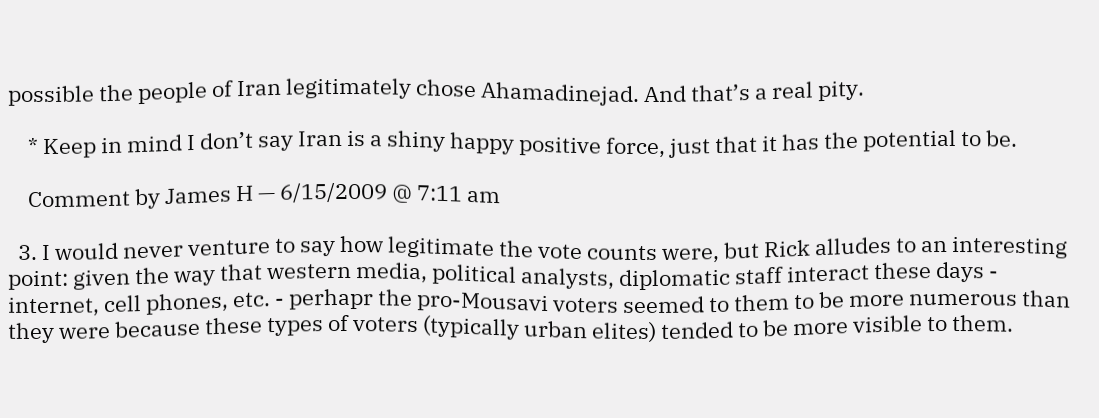possible the people of Iran legitimately chose Ahamadinejad. And that’s a real pity.

    * Keep in mind I don’t say Iran is a shiny happy positive force, just that it has the potential to be.

    Comment by James H — 6/15/2009 @ 7:11 am

  3. I would never venture to say how legitimate the vote counts were, but Rick alludes to an interesting point: given the way that western media, political analysts, diplomatic staff interact these days - internet, cell phones, etc. - perhapr the pro-Mousavi voters seemed to them to be more numerous than they were because these types of voters (typically urban elites) tended to be more visible to them.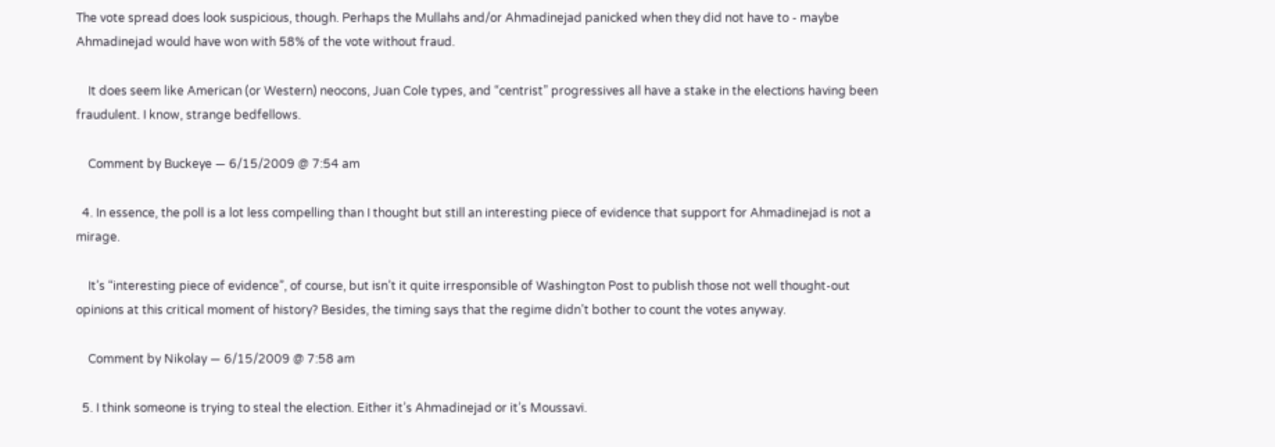The vote spread does look suspicious, though. Perhaps the Mullahs and/or Ahmadinejad panicked when they did not have to - maybe Ahmadinejad would have won with 58% of the vote without fraud.

    It does seem like American (or Western) neocons, Juan Cole types, and “centrist” progressives all have a stake in the elections having been fraudulent. I know, strange bedfellows.

    Comment by Buckeye — 6/15/2009 @ 7:54 am

  4. In essence, the poll is a lot less compelling than I thought but still an interesting piece of evidence that support for Ahmadinejad is not a mirage.

    It’s “interesting piece of evidence”, of course, but isn’t it quite irresponsible of Washington Post to publish those not well thought-out opinions at this critical moment of history? Besides, the timing says that the regime didn’t bother to count the votes anyway.

    Comment by Nikolay — 6/15/2009 @ 7:58 am

  5. I think someone is trying to steal the election. Either it’s Ahmadinejad or it’s Moussavi.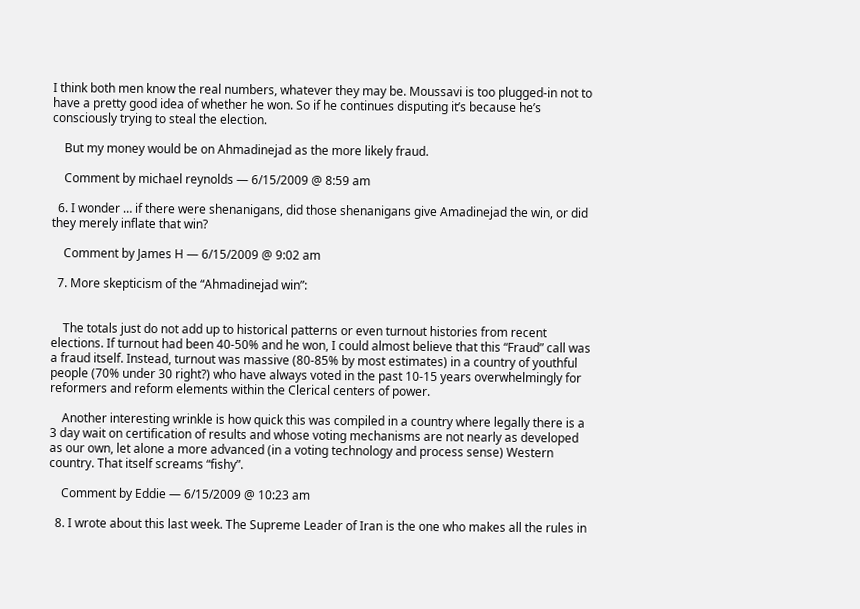I think both men know the real numbers, whatever they may be. Moussavi is too plugged-in not to have a pretty good idea of whether he won. So if he continues disputing it’s because he’s consciously trying to steal the election.

    But my money would be on Ahmadinejad as the more likely fraud.

    Comment by michael reynolds — 6/15/2009 @ 8:59 am

  6. I wonder … if there were shenanigans, did those shenanigans give Amadinejad the win, or did they merely inflate that win?

    Comment by James H — 6/15/2009 @ 9:02 am

  7. More skepticism of the “Ahmadinejad win”:


    The totals just do not add up to historical patterns or even turnout histories from recent elections. If turnout had been 40-50% and he won, I could almost believe that this “Fraud” call was a fraud itself. Instead, turnout was massive (80-85% by most estimates) in a country of youthful people (70% under 30 right?) who have always voted in the past 10-15 years overwhelmingly for reformers and reform elements within the Clerical centers of power.

    Another interesting wrinkle is how quick this was compiled in a country where legally there is a 3 day wait on certification of results and whose voting mechanisms are not nearly as developed as our own, let alone a more advanced (in a voting technology and process sense) Western country. That itself screams “fishy”.

    Comment by Eddie — 6/15/2009 @ 10:23 am

  8. I wrote about this last week. The Supreme Leader of Iran is the one who makes all the rules in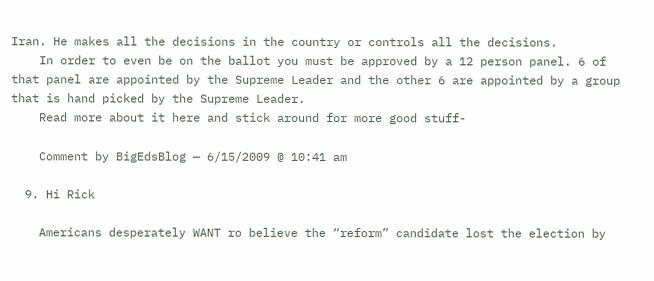Iran. He makes all the decisions in the country or controls all the decisions.
    In order to even be on the ballot you must be approved by a 12 person panel. 6 of that panel are appointed by the Supreme Leader and the other 6 are appointed by a group that is hand picked by the Supreme Leader.
    Read more about it here and stick around for more good stuff-

    Comment by BigEdsBlog — 6/15/2009 @ 10:41 am

  9. Hi Rick

    Americans desperately WANT ro believe the “reform” candidate lost the election by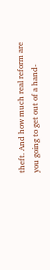theft. And how much real reform are you going to get out of a hand-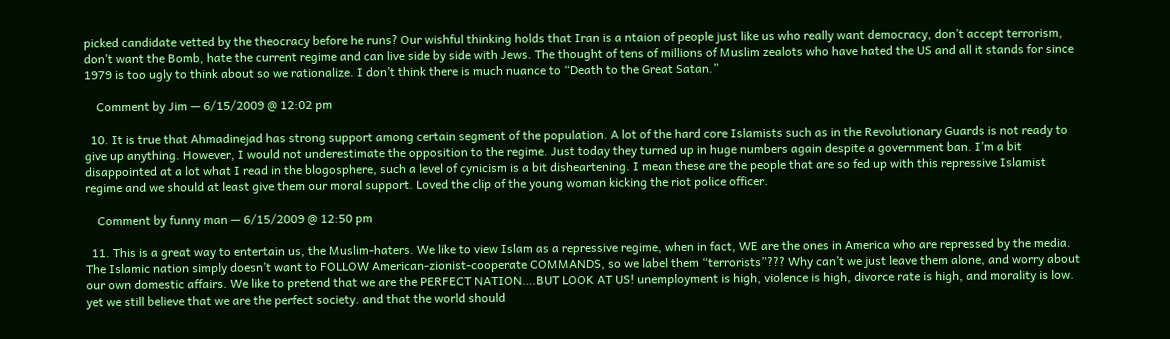picked candidate vetted by the theocracy before he runs? Our wishful thinking holds that Iran is a ntaion of people just like us who really want democracy, don’t accept terrorism, don’t want the Bomb, hate the current regime and can live side by side with Jews. The thought of tens of millions of Muslim zealots who have hated the US and all it stands for since 1979 is too ugly to think about so we rationalize. I don’t think there is much nuance to “Death to the Great Satan.”

    Comment by Jim — 6/15/2009 @ 12:02 pm

  10. It is true that Ahmadinejad has strong support among certain segment of the population. A lot of the hard core Islamists such as in the Revolutionary Guards is not ready to give up anything. However, I would not underestimate the opposition to the regime. Just today they turned up in huge numbers again despite a government ban. I’m a bit disappointed at a lot what I read in the blogosphere, such a level of cynicism is a bit disheartening. I mean these are the people that are so fed up with this repressive Islamist regime and we should at least give them our moral support. Loved the clip of the young woman kicking the riot police officer.

    Comment by funny man — 6/15/2009 @ 12:50 pm

  11. This is a great way to entertain us, the Muslim-haters. We like to view Islam as a repressive regime, when in fact, WE are the ones in America who are repressed by the media. The Islamic nation simply doesn’t want to FOLLOW American-zionist-cooperate COMMANDS, so we label them “terrorists”??? Why can’t we just leave them alone, and worry about our own domestic affairs. We like to pretend that we are the PERFECT NATION….BUT LOOK AT US! unemployment is high, violence is high, divorce rate is high, and morality is low. yet we still believe that we are the perfect society. and that the world should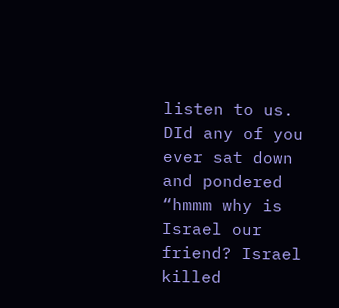listen to us. DId any of you ever sat down and pondered “hmmm why is Israel our friend? Israel killed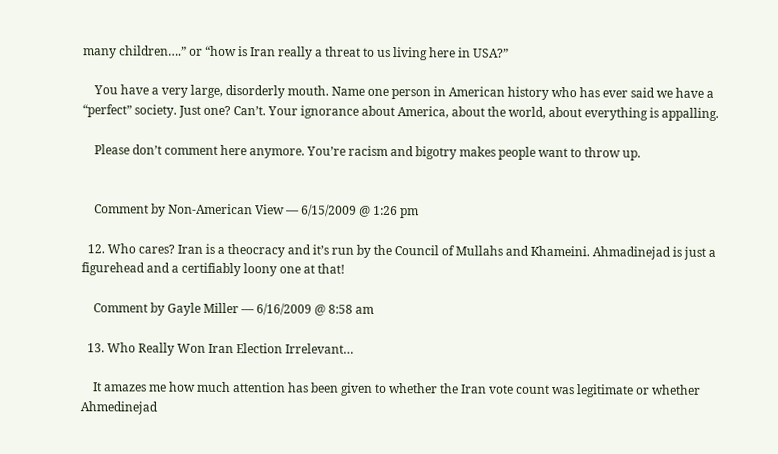many children….” or “how is Iran really a threat to us living here in USA?”

    You have a very large, disorderly mouth. Name one person in American history who has ever said we have a “perfect” society. Just one? Can’t. Your ignorance about America, about the world, about everything is appalling.

    Please don’t comment here anymore. You’re racism and bigotry makes people want to throw up.


    Comment by Non-American View — 6/15/2009 @ 1:26 pm

  12. Who cares? Iran is a theocracy and it’s run by the Council of Mullahs and Khameini. Ahmadinejad is just a figurehead and a certifiably loony one at that!

    Comment by Gayle Miller — 6/16/2009 @ 8:58 am

  13. Who Really Won Iran Election Irrelevant…

    It amazes me how much attention has been given to whether the Iran vote count was legitimate or whether Ahmedinejad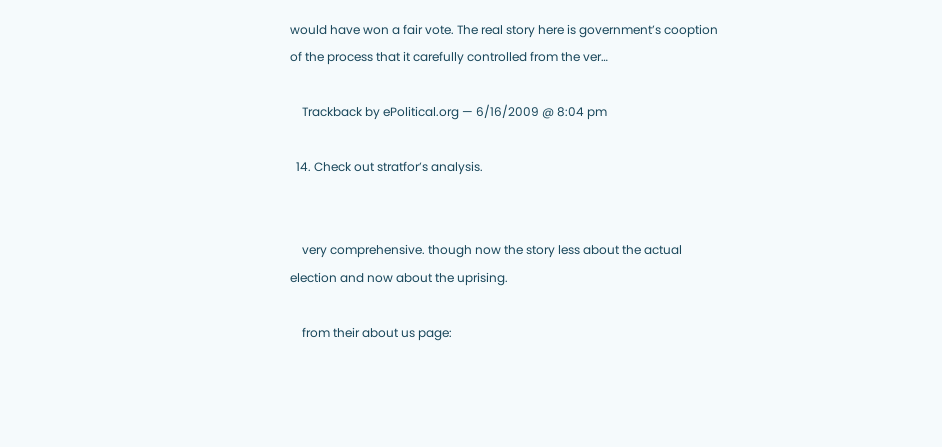would have won a fair vote. The real story here is government’s cooption of the process that it carefully controlled from the ver…

    Trackback by ePolitical.org — 6/16/2009 @ 8:04 pm

  14. Check out stratfor’s analysis.


    very comprehensive. though now the story less about the actual election and now about the uprising.

    from their about us page: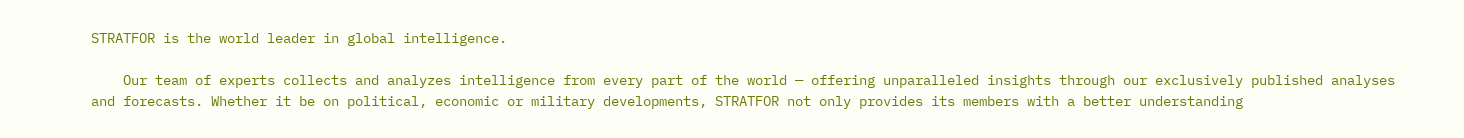STRATFOR is the world leader in global intelligence.

    Our team of experts collects and analyzes intelligence from every part of the world — offering unparalleled insights through our exclusively published analyses and forecasts. Whether it be on political, economic or military developments, STRATFOR not only provides its members with a better understanding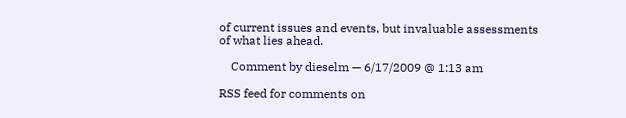of current issues and events, but invaluable assessments of what lies ahead.

    Comment by dieselm — 6/17/2009 @ 1:13 am

RSS feed for comments on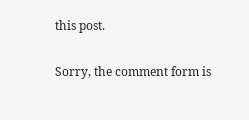this post.

Sorry, the comment form is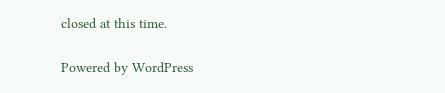closed at this time.

Powered by WordPress